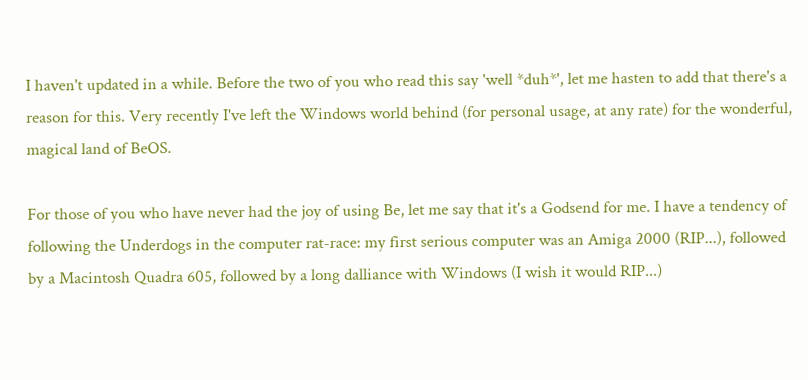I haven't updated in a while. Before the two of you who read this say 'well *duh*', let me hasten to add that there's a reason for this. Very recently I've left the Windows world behind (for personal usage, at any rate) for the wonderful, magical land of BeOS.

For those of you who have never had the joy of using Be, let me say that it's a Godsend for me. I have a tendency of following the Underdogs in the computer rat-race: my first serious computer was an Amiga 2000 (RIP...), followed by a Macintosh Quadra 605, followed by a long dalliance with Windows (I wish it would RIP...)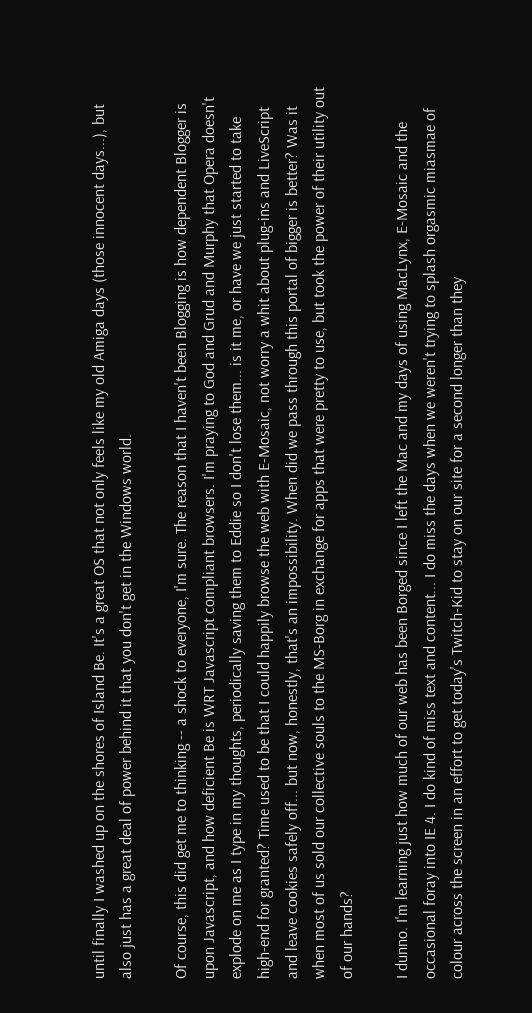until finally I washed up on the shores of Island Be. It's a great OS that not only feels like my old Amiga days (those innocent days...), but also just has a great deal of power behind it that you don't get in the Windows world.

Of course, this did get me to thinking -- a shock to everyone, I'm sure. The reason that I haven't been Blogging is how dependent Blogger is upon Javascript, and how deficient Be is WRT Javascript compliant browsers. I'm praying to God and Grud and Murphy that Opera doesn't explode on me as I type in my thoughts, periodically saving them to Eddie so I don't lose them... is it me, or have we just started to take high-end for granted? Time used to be that I could happily browse the web with E-Mosaic, not worry a whit about plug-ins and LiveScript and leave cookies safely off... but now, honestly, that's an impossibility. When did we pass through this portal of bigger is better? Was it when most of us sold our collective souls to the MS-Borg in exchange for apps that were pretty to use, but took the power of their utility out of our hands?

I dunno. I'm learning just how much of our web has been Borged since I left the Mac and my days of using MacLynx, E-Mosaic and the occasional foray into IE 4. I do kind of miss text and content... I do miss the days when we weren't trying to splash orgasmic miasmae of colour across the screen in an effort to get today's Twitch-Kid to stay on our site for a second longer than they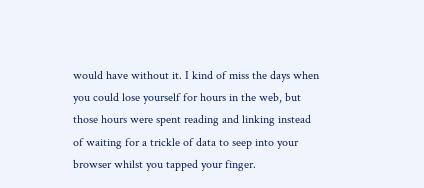would have without it. I kind of miss the days when you could lose yourself for hours in the web, but those hours were spent reading and linking instead of waiting for a trickle of data to seep into your browser whilst you tapped your finger.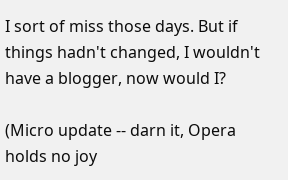I sort of miss those days. But if things hadn't changed, I wouldn't have a blogger, now would I?

(Micro update -- darn it, Opera holds no joy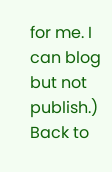for me. I can blog but not publish.)
Back to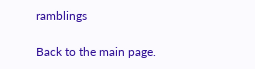ramblings

Back to the main page.